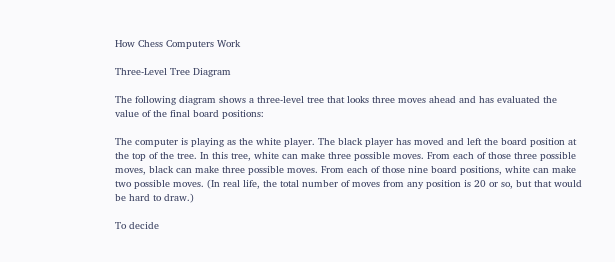How Chess Computers Work

Three-Level Tree Diagram

The following diagram shows a three-level tree that looks three moves ahead and has evaluated the value of the final board positions:

The computer is playing as the white player. The black player has moved and left the board position at the top of the tree. In this tree, white can make three possible moves. From each of those three possible moves, black can make three possible moves. From each of those nine board positions, white can make two possible moves. (In real life, the total number of moves from any position is 20 or so, but that would be hard to draw.)

To decide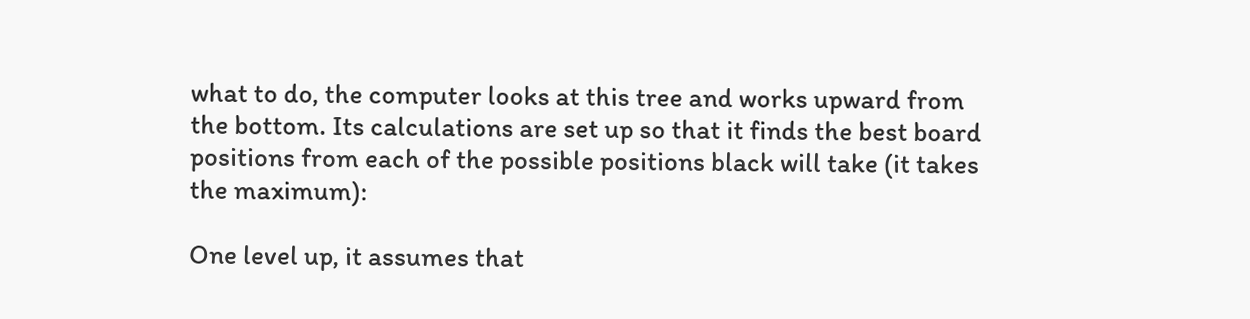what to do, the computer looks at this tree and works upward from the bottom. Its calculations are set up so that it finds the best board positions from each of the possible positions black will take (it takes the maximum):

One level up, it assumes that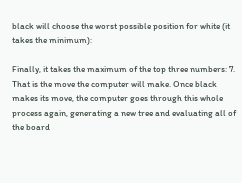black will choose the worst possible position for white (it takes the minimum):

Finally, it takes the maximum of the top three numbers: 7. That is the move the computer will make. Once black makes its move, the computer goes through this whole process again, generating a new tree and evaluating all of the board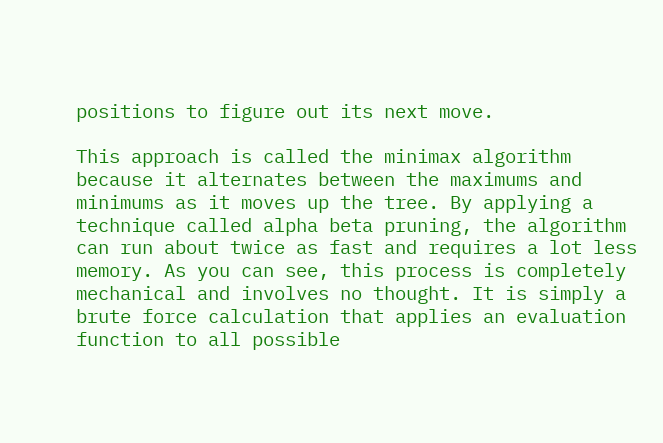positions to figure out its next move.

This approach is called the minimax algorithm because it alternates between the maximums and minimums as it moves up the tree. By applying a technique called alpha beta pruning, the algorithm can run about twice as fast and requires a lot less memory. As you can see, this process is completely mechanical and involves no thought. It is simply a brute force calculation that applies an evaluation function to all possible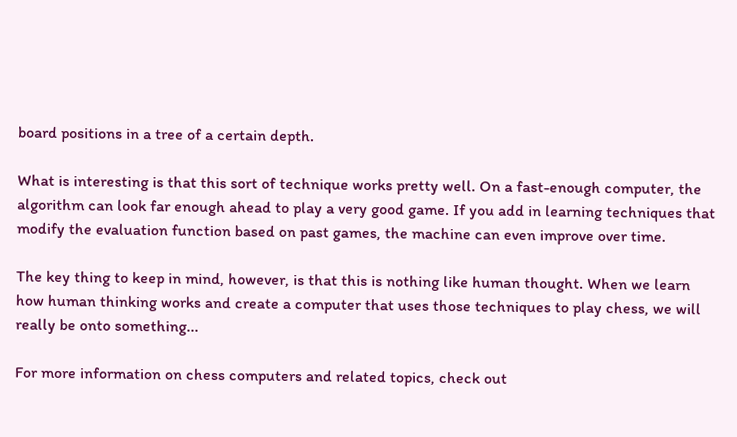board positions in a tree of a certain depth.

What is interesting is that this sort of technique works pretty well. On a fast-enough computer, the algorithm can look far enough ahead to play a very good game. If you add in learning techniques that modify the evaluation function based on past games, the machine can even improve over time.

The key thing to keep in mind, however, is that this is nothing like human thought. When we learn how human thinking works and create a computer that uses those techniques to play chess, we will really be onto something...

For more information on chess computers and related topics, check out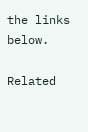the links below.

Related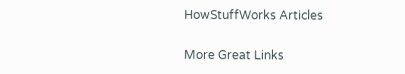HowStuffWorks Articles

More Great Links